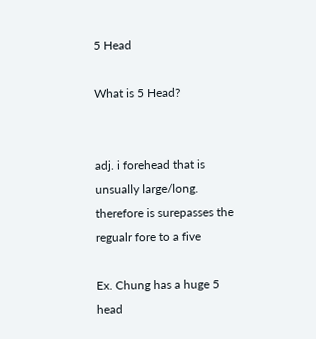5 Head

What is 5 Head?


adj. i forehead that is unsually large/long. therefore is surepasses the regualr fore to a five

Ex. Chung has a huge 5 head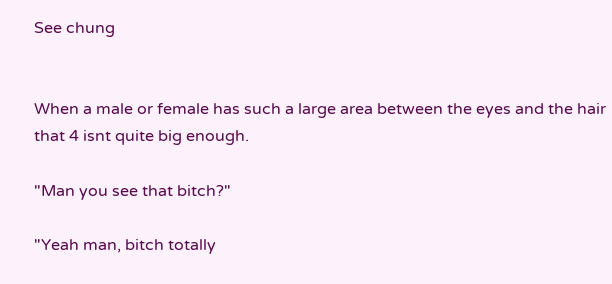See chung


When a male or female has such a large area between the eyes and the hair that 4 isnt quite big enough.

"Man you see that bitch?"

"Yeah man, bitch totally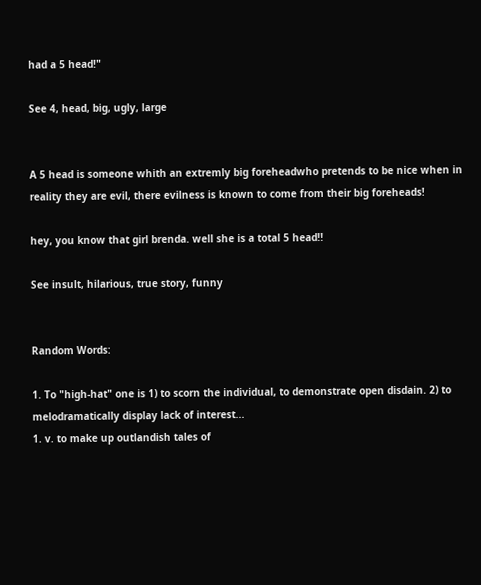had a 5 head!"

See 4, head, big, ugly, large


A 5 head is someone whith an extremly big foreheadwho pretends to be nice when in reality they are evil, there evilness is known to come from their big foreheads!

hey, you know that girl brenda. well she is a total 5 head!!

See insult, hilarious, true story, funny


Random Words:

1. To "high-hat" one is 1) to scorn the individual, to demonstrate open disdain. 2) to melodramatically display lack of interest...
1. v. to make up outlandish tales of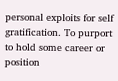personal exploits for self gratification. To purport to hold some career or position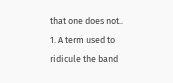that one does not..
1. A term used to ridicule the band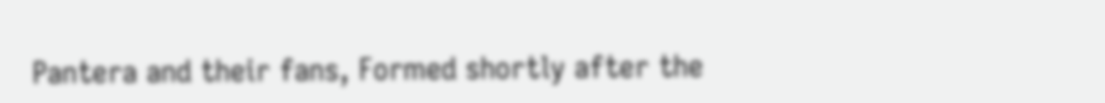Pantera and their fans, Formed shortly after the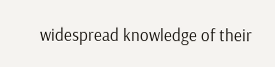widespread knowledge of their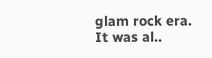glam rock era. It was al..